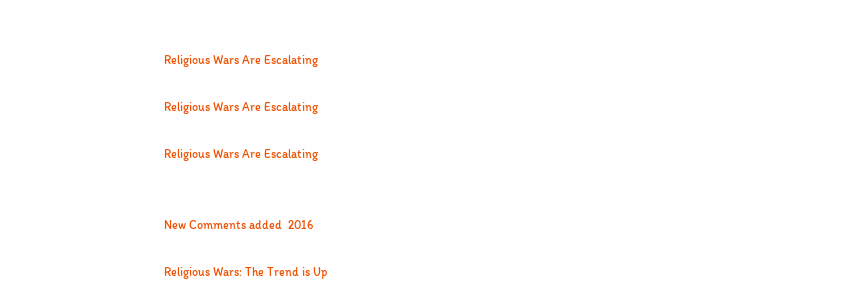Religious Wars Are Escalating

Religious Wars Are Escalating

Religious Wars Are Escalating


New Comments added  2016

Religious Wars: The Trend is Up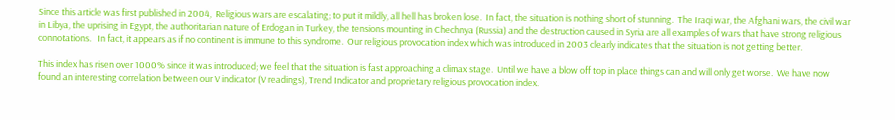Since this article was first published in 2004,  Religious wars are escalating; to put it mildly, all hell has broken lose.  In fact, the situation is nothing short of stunning.  The Iraqi war, the Afghani wars, the civil war in Libya, the uprising in Egypt, the authoritarian nature of Erdogan in Turkey, the tensions mounting in Chechnya (Russia) and the destruction caused in Syria are all examples of wars that have strong religious connotations.   In fact, it appears as if no continent is immune to this syndrome.  Our religious provocation index which was introduced in 2003 clearly indicates that the situation is not getting better.

This index has risen over 1000% since it was introduced; we feel that the situation is fast approaching a climax stage.  Until we have a blow off top in place things can and will only get worse.  We have now found an interesting correlation between our V indicator (V readings), Trend Indicator and proprietary religious provocation index.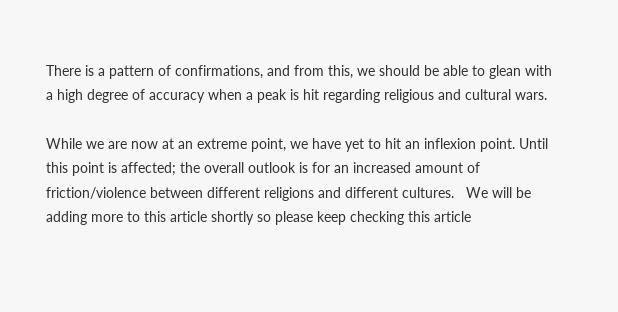There is a pattern of confirmations, and from this, we should be able to glean with a high degree of accuracy when a peak is hit regarding religious and cultural wars.

While we are now at an extreme point, we have yet to hit an inflexion point. Until this point is affected; the overall outlook is for an increased amount of friction/violence between different religions and different cultures.   We will be adding more to this article shortly so please keep checking this article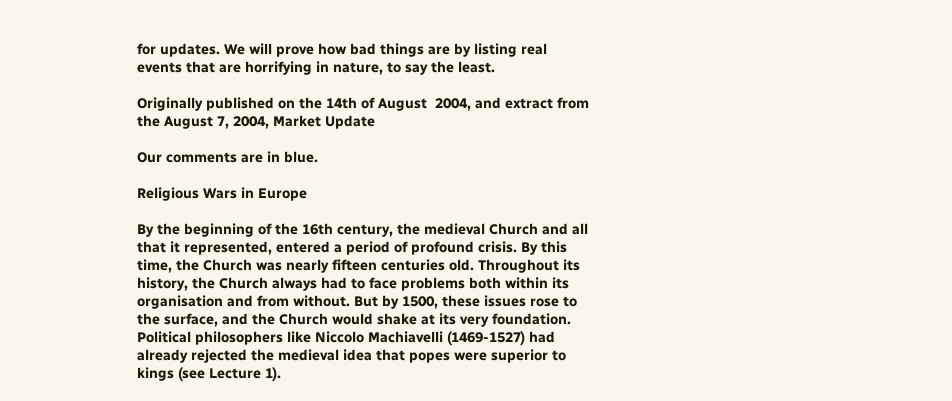for updates. We will prove how bad things are by listing real events that are horrifying in nature, to say the least.

Originally published on the 14th of August  2004, and extract from the August 7, 2004, Market Update

Our comments are in blue.

Religious Wars in Europe

By the beginning of the 16th century, the medieval Church and all that it represented, entered a period of profound crisis. By this time, the Church was nearly fifteen centuries old. Throughout its history, the Church always had to face problems both within its organisation and from without. But by 1500, these issues rose to the surface, and the Church would shake at its very foundation. Political philosophers like Niccolo Machiavelli (1469-1527) had already rejected the medieval idea that popes were superior to kings (see Lecture 1).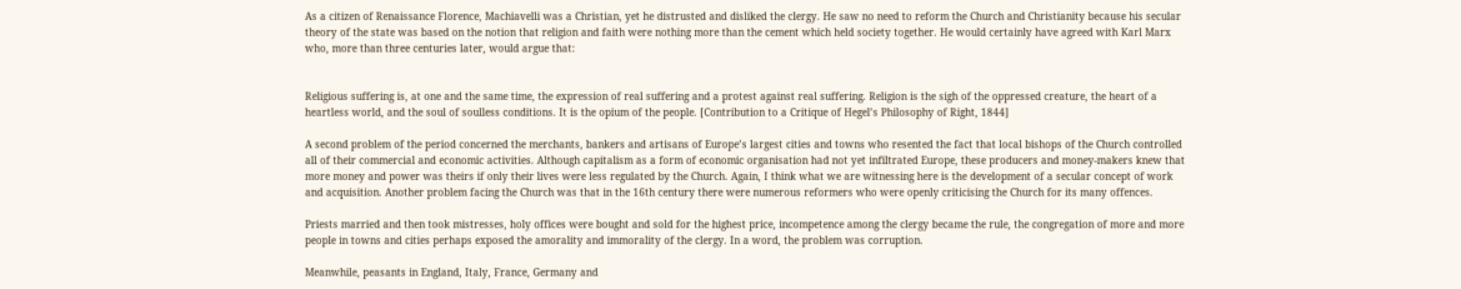As a citizen of Renaissance Florence, Machiavelli was a Christian, yet he distrusted and disliked the clergy. He saw no need to reform the Church and Christianity because his secular theory of the state was based on the notion that religion and faith were nothing more than the cement which held society together. He would certainly have agreed with Karl Marx who, more than three centuries later, would argue that:


Religious suffering is, at one and the same time, the expression of real suffering and a protest against real suffering. Religion is the sigh of the oppressed creature, the heart of a heartless world, and the soul of soulless conditions. It is the opium of the people. [Contribution to a Critique of Hegel’s Philosophy of Right, 1844]

A second problem of the period concerned the merchants, bankers and artisans of Europe’s largest cities and towns who resented the fact that local bishops of the Church controlled all of their commercial and economic activities. Although capitalism as a form of economic organisation had not yet infiltrated Europe, these producers and money-makers knew that more money and power was theirs if only their lives were less regulated by the Church. Again, I think what we are witnessing here is the development of a secular concept of work and acquisition. Another problem facing the Church was that in the 16th century there were numerous reformers who were openly criticising the Church for its many offences.

Priests married and then took mistresses, holy offices were bought and sold for the highest price, incompetence among the clergy became the rule, the congregation of more and more people in towns and cities perhaps exposed the amorality and immorality of the clergy. In a word, the problem was corruption.

Meanwhile, peasants in England, Italy, France, Germany and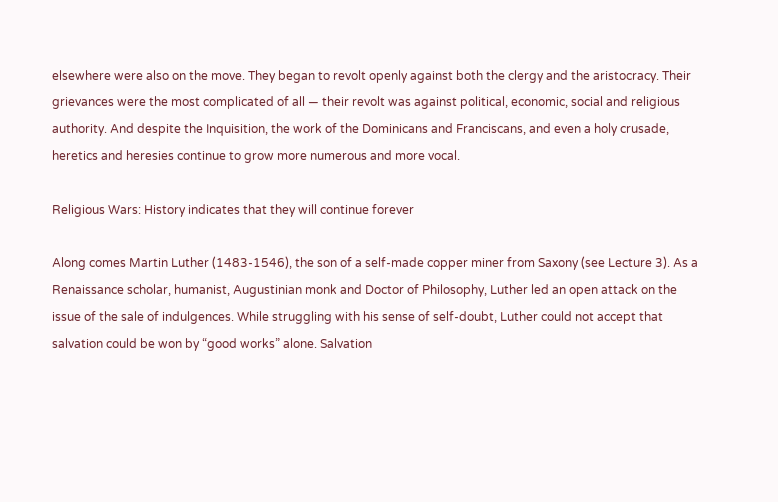elsewhere were also on the move. They began to revolt openly against both the clergy and the aristocracy. Their grievances were the most complicated of all — their revolt was against political, economic, social and religious authority. And despite the Inquisition, the work of the Dominicans and Franciscans, and even a holy crusade, heretics and heresies continue to grow more numerous and more vocal.

Religious Wars: History indicates that they will continue forever

Along comes Martin Luther (1483-1546), the son of a self-made copper miner from Saxony (see Lecture 3). As a Renaissance scholar, humanist, Augustinian monk and Doctor of Philosophy, Luther led an open attack on the issue of the sale of indulgences. While struggling with his sense of self-doubt, Luther could not accept that salvation could be won by “good works” alone. Salvation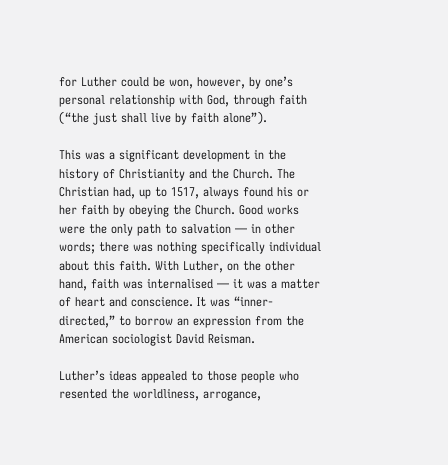for Luther could be won, however, by one’s personal relationship with God, through faith (“the just shall live by faith alone”).

This was a significant development in the history of Christianity and the Church. The Christian had, up to 1517, always found his or her faith by obeying the Church. Good works were the only path to salvation — in other words; there was nothing specifically individual about this faith. With Luther, on the other hand, faith was internalised — it was a matter of heart and conscience. It was “inner-directed,” to borrow an expression from the American sociologist David Reisman.

Luther’s ideas appealed to those people who resented the worldliness, arrogance,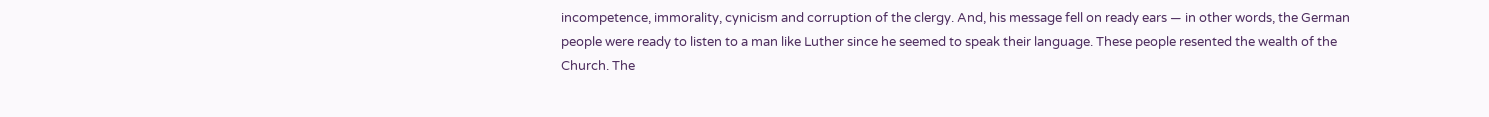incompetence, immorality, cynicism and corruption of the clergy. And, his message fell on ready ears — in other words, the German people were ready to listen to a man like Luther since he seemed to speak their language. These people resented the wealth of the Church. The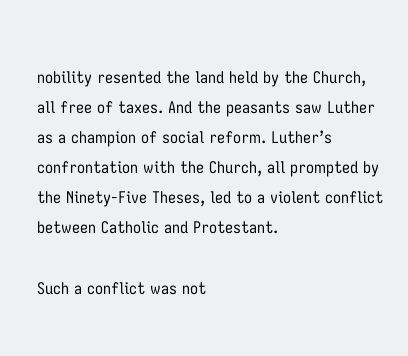nobility resented the land held by the Church, all free of taxes. And the peasants saw Luther as a champion of social reform. Luther’s confrontation with the Church, all prompted by the Ninety-Five Theses, led to a violent conflict between Catholic and Protestant.

Such a conflict was not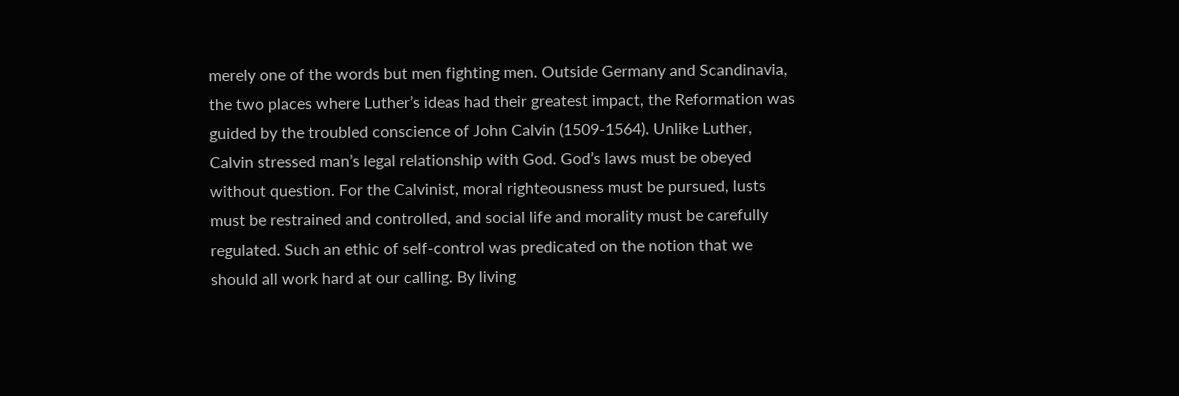merely one of the words but men fighting men. Outside Germany and Scandinavia, the two places where Luther’s ideas had their greatest impact, the Reformation was guided by the troubled conscience of John Calvin (1509-1564). Unlike Luther, Calvin stressed man’s legal relationship with God. God’s laws must be obeyed without question. For the Calvinist, moral righteousness must be pursued, lusts must be restrained and controlled, and social life and morality must be carefully regulated. Such an ethic of self-control was predicated on the notion that we should all work hard at our calling. By living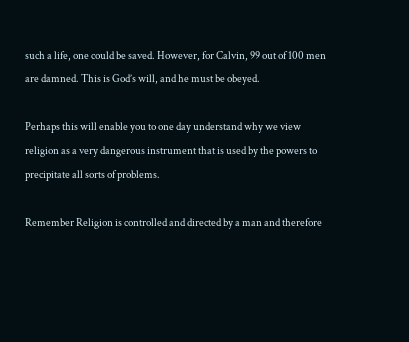such a life, one could be saved. However, for Calvin, 99 out of 100 men are damned. This is God’s will, and he must be obeyed.

Perhaps this will enable you to one day understand why we view religion as a very dangerous instrument that is used by the powers to precipitate all sorts of problems.

Remember Religion is controlled and directed by a man and therefore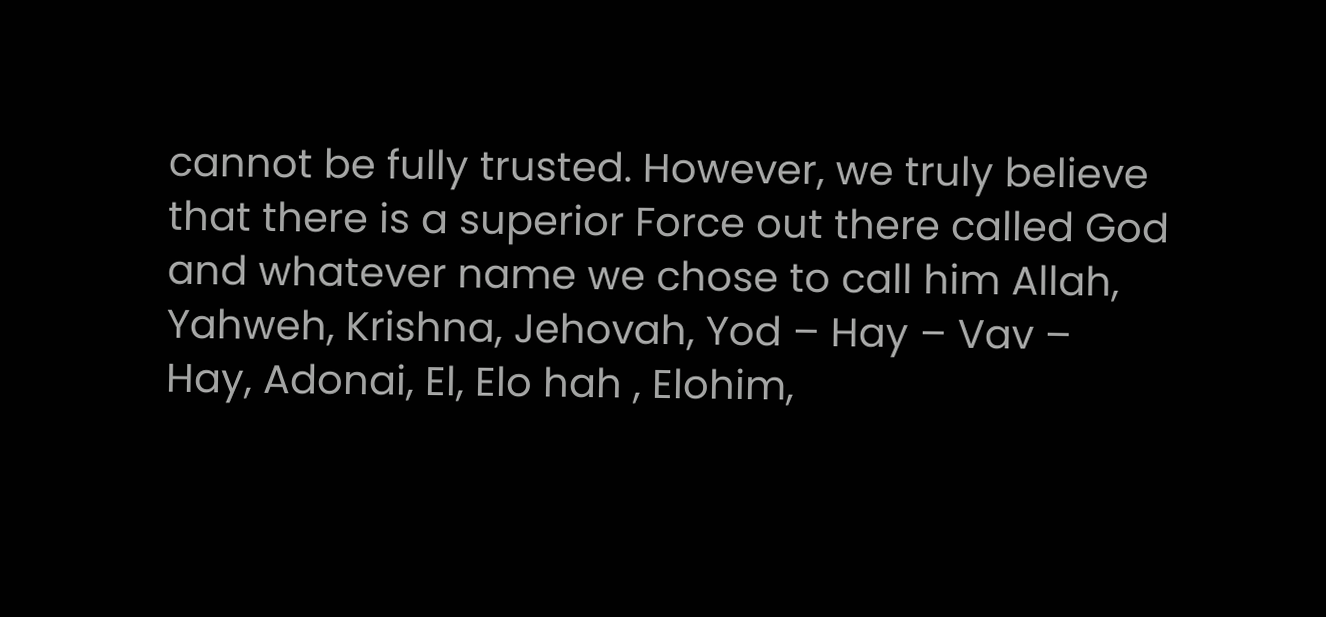cannot be fully trusted. However, we truly believe that there is a superior Force out there called God and whatever name we chose to call him Allah, Yahweh, Krishna, Jehovah, Yod – Hay – Vav – Hay, Adonai, El, Elo hah , Elohim,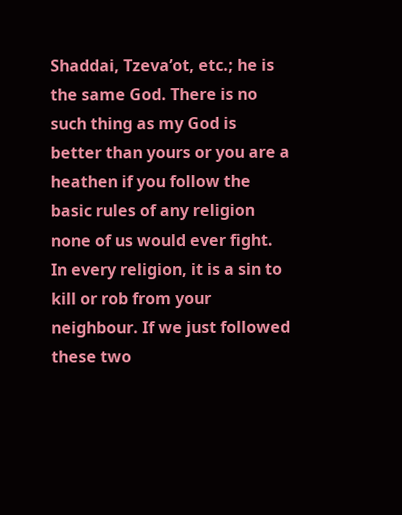Shaddai, Tzeva’ot, etc.; he is the same God. There is no such thing as my God is better than yours or you are a heathen if you follow the basic rules of any religion none of us would ever fight. In every religion, it is a sin to kill or rob from your neighbour. If we just followed these two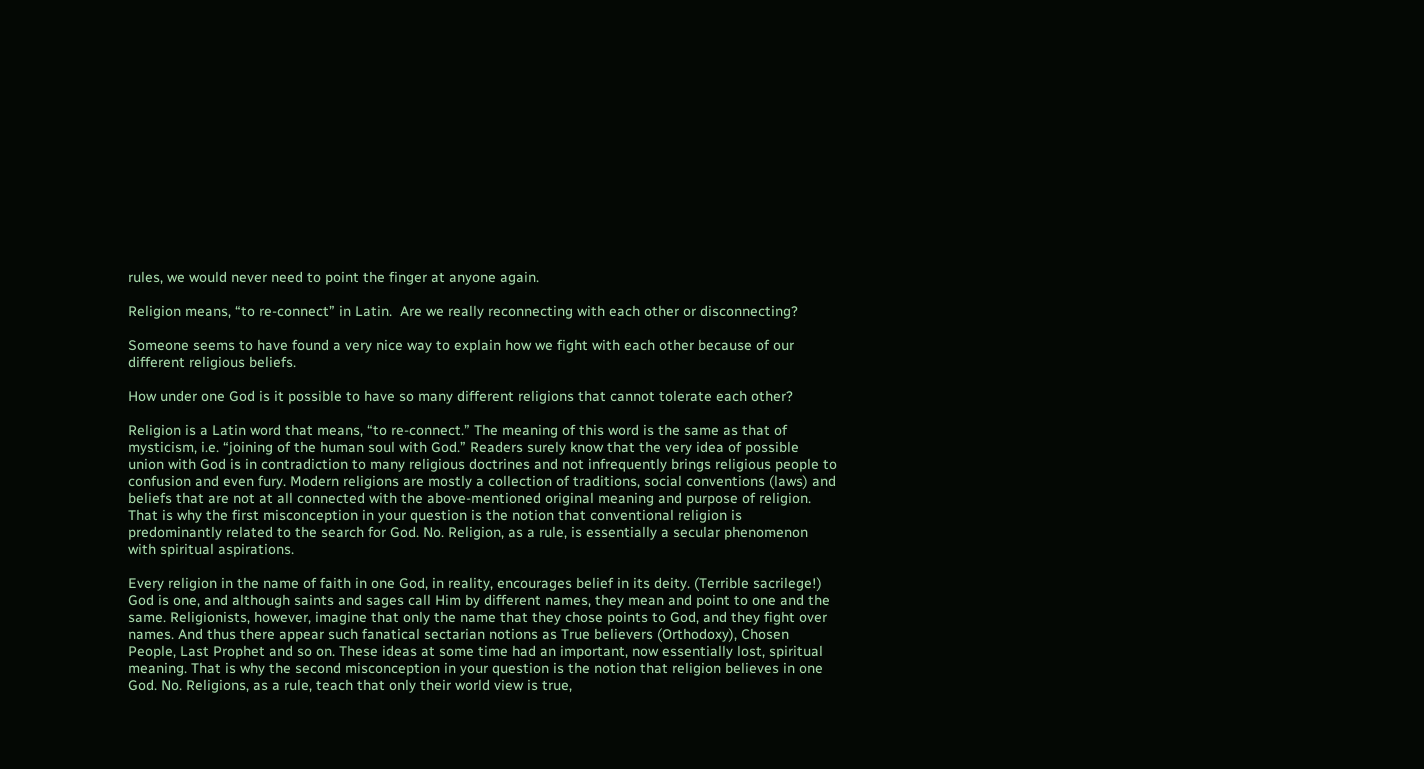rules, we would never need to point the finger at anyone again.

Religion means, “to re-connect” in Latin.  Are we really reconnecting with each other or disconnecting?

Someone seems to have found a very nice way to explain how we fight with each other because of our different religious beliefs.

How under one God is it possible to have so many different religions that cannot tolerate each other?

Religion is a Latin word that means, “to re-connect.” The meaning of this word is the same as that of mysticism, i.e. “joining of the human soul with God.” Readers surely know that the very idea of possible union with God is in contradiction to many religious doctrines and not infrequently brings religious people to confusion and even fury. Modern religions are mostly a collection of traditions, social conventions (laws) and beliefs that are not at all connected with the above-mentioned original meaning and purpose of religion. That is why the first misconception in your question is the notion that conventional religion is predominantly related to the search for God. No. Religion, as a rule, is essentially a secular phenomenon with spiritual aspirations.

Every religion in the name of faith in one God, in reality, encourages belief in its deity. (Terrible sacrilege!) God is one, and although saints and sages call Him by different names, they mean and point to one and the same. Religionists, however, imagine that only the name that they chose points to God, and they fight over names. And thus there appear such fanatical sectarian notions as True believers (Orthodoxy), Chosen People, Last Prophet and so on. These ideas at some time had an important, now essentially lost, spiritual meaning. That is why the second misconception in your question is the notion that religion believes in one God. No. Religions, as a rule, teach that only their world view is true,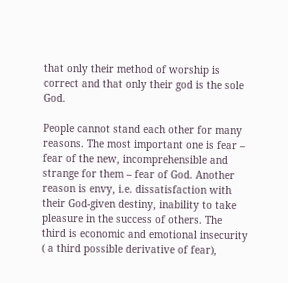that only their method of worship is correct and that only their god is the sole God.

People cannot stand each other for many reasons. The most important one is fear – fear of the new, incomprehensible and strange for them – fear of God. Another reason is envy, i.e. dissatisfaction with their God-given destiny, inability to take pleasure in the success of others. The third is economic and emotional insecurity ( a third possible derivative of fear),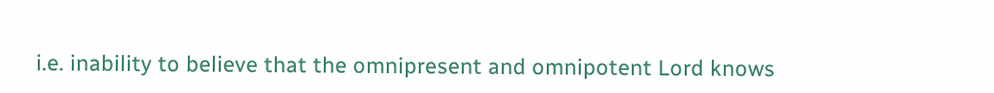i.e. inability to believe that the omnipresent and omnipotent Lord knows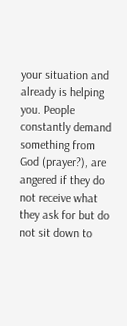your situation and already is helping you. People constantly demand something from God (prayer?), are angered if they do not receive what they ask for but do not sit down to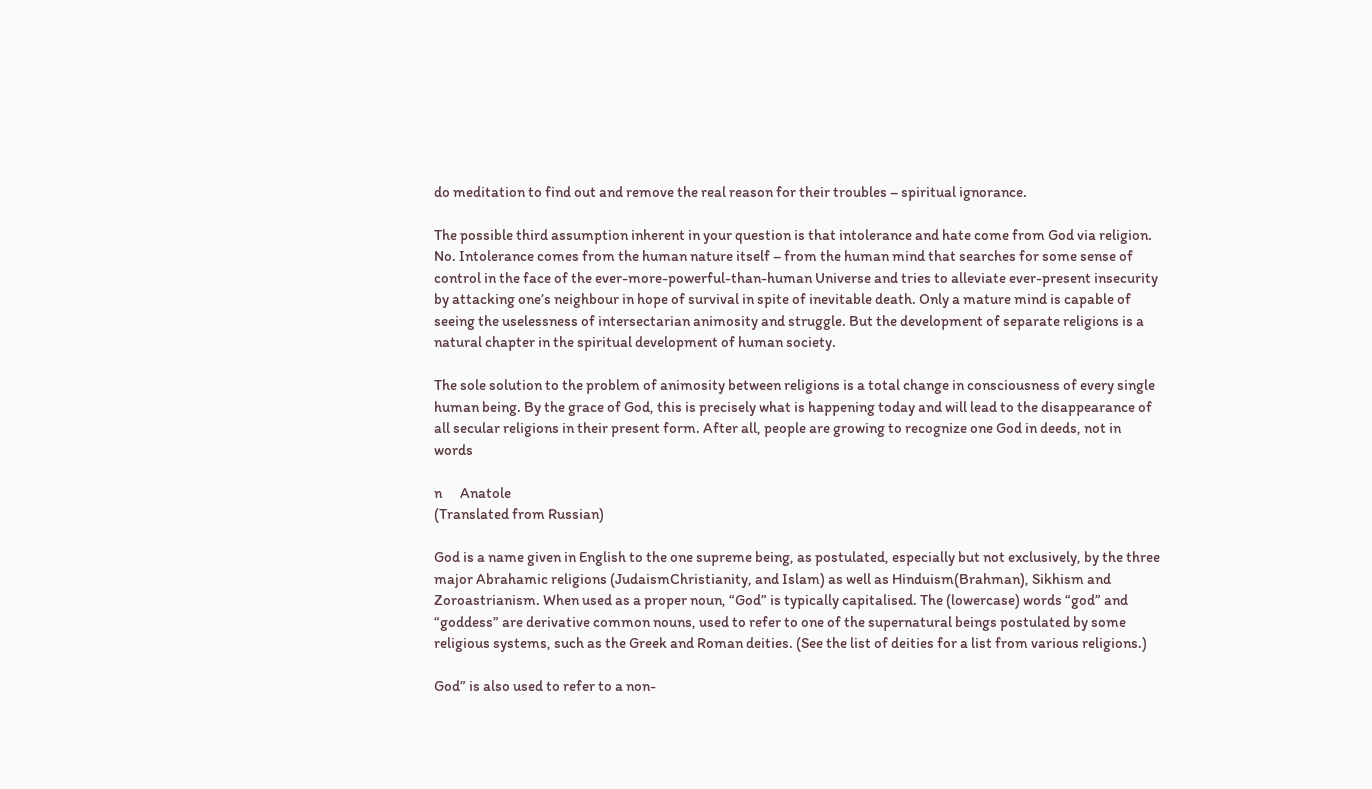do meditation to find out and remove the real reason for their troubles – spiritual ignorance.

The possible third assumption inherent in your question is that intolerance and hate come from God via religion. No. Intolerance comes from the human nature itself – from the human mind that searches for some sense of control in the face of the ever-more-powerful-than-human Universe and tries to alleviate ever-present insecurity by attacking one’s neighbour in hope of survival in spite of inevitable death. Only a mature mind is capable of seeing the uselessness of intersectarian animosity and struggle. But the development of separate religions is a natural chapter in the spiritual development of human society.

The sole solution to the problem of animosity between religions is a total change in consciousness of every single human being. By the grace of God, this is precisely what is happening today and will lead to the disappearance of all secular religions in their present form. After all, people are growing to recognize one God in deeds, not in words

n      Anatole
(Translated from Russian)

God is a name given in English to the one supreme being, as postulated, especially but not exclusively, by the three major Abrahamic religions (JudaismChristianity, and Islam) as well as Hinduism(Brahman), Sikhism and Zoroastrianism. When used as a proper noun, “God” is typically capitalised. The (lowercase) words “god” and “goddess” are derivative common nouns, used to refer to one of the supernatural beings postulated by some religious systems, such as the Greek and Roman deities. (See the list of deities for a list from various religions.)

God” is also used to refer to a non-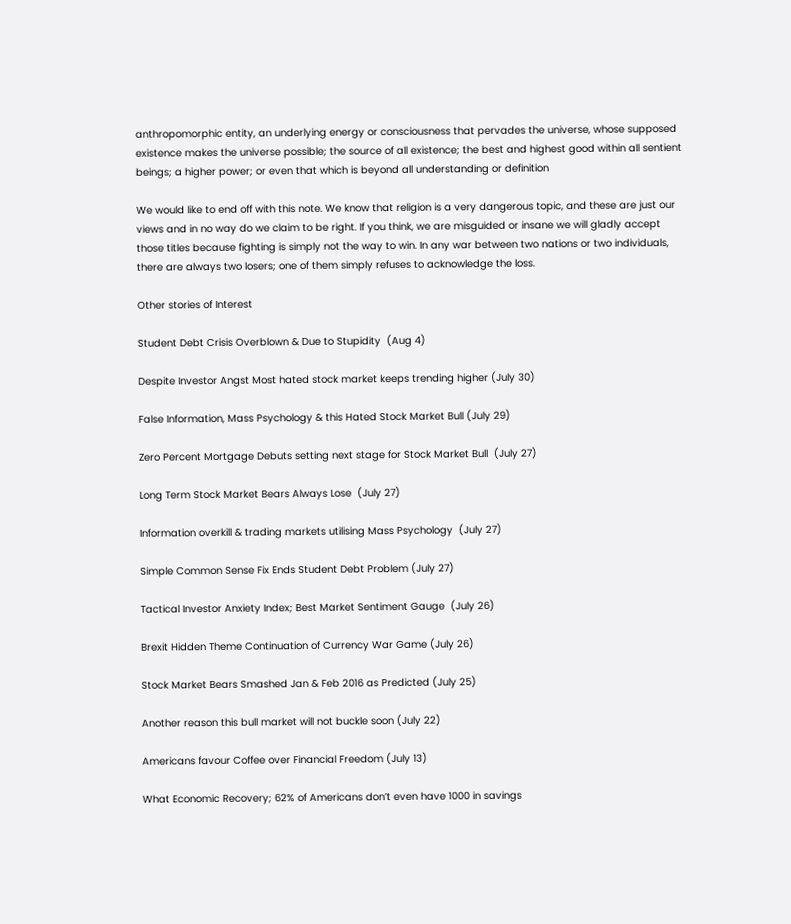anthropomorphic entity, an underlying energy or consciousness that pervades the universe, whose supposed existence makes the universe possible; the source of all existence; the best and highest good within all sentient beings; a higher power; or even that which is beyond all understanding or definition

We would like to end off with this note. We know that religion is a very dangerous topic, and these are just our views and in no way do we claim to be right. If you think, we are misguided or insane we will gladly accept those titles because fighting is simply not the way to win. In any war between two nations or two individuals, there are always two losers; one of them simply refuses to acknowledge the loss.

Other stories of Interest

Student Debt Crisis Overblown & Due to Stupidity  (Aug 4)

Despite Investor Angst Most hated stock market keeps trending higher (July 30)

False Information, Mass Psychology & this Hated Stock Market Bull (July 29)

Zero Percent Mortgage Debuts setting next stage for Stock Market Bull  (July 27)

Long Term Stock Market Bears Always Lose  (July 27)

Information overkill & trading markets utilising Mass Psychology  (July 27)

Simple Common Sense Fix Ends Student Debt Problem (July 27)

Tactical Investor Anxiety Index; Best Market Sentiment Gauge  (July 26)

Brexit Hidden Theme Continuation of Currency War Game (July 26)

Stock Market Bears Smashed Jan & Feb 2016 as Predicted (July 25)

Another reason this bull market will not buckle soon (July 22)

Americans favour Coffee over Financial Freedom (July 13)

What Economic Recovery; 62% of Americans don’t even have 1000 in savings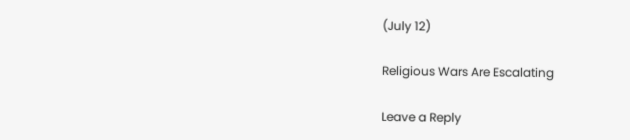(July 12)

Religious Wars Are Escalating

Leave a Reply